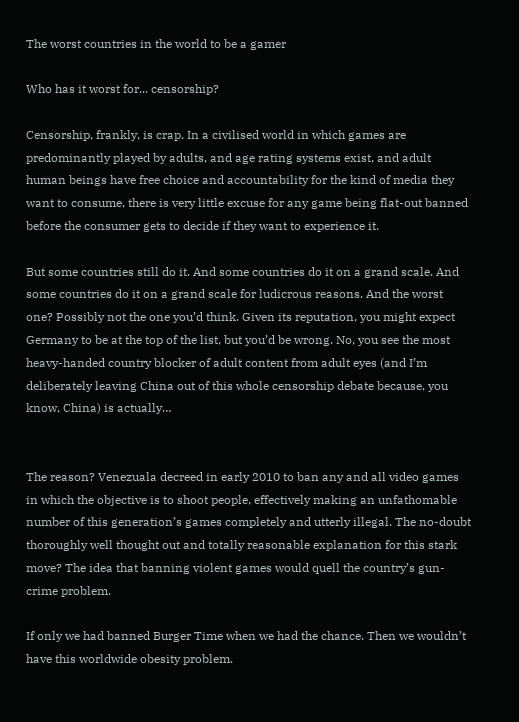The worst countries in the world to be a gamer

Who has it worst for... censorship?

Censorship, frankly, is crap. In a civilised world in which games are predominantly played by adults, and age rating systems exist, and adult human beings have free choice and accountability for the kind of media they want to consume, there is very little excuse for any game being flat-out banned before the consumer gets to decide if they want to experience it.

But some countries still do it. And some countries do it on a grand scale. And some countries do it on a grand scale for ludicrous reasons. And the worst one? Possibly not the one you’d think. Given its reputation, you might expect Germany to be at the top of the list, but you’d be wrong. No, you see the most heavy-handed country blocker of adult content from adult eyes (and I’m deliberately leaving China out of this whole censorship debate because, you know, China) is actually…


The reason? Venezuala decreed in early 2010 to ban any and all video games in which the objective is to shoot people, effectively making an unfathomable number of this generation’s games completely and utterly illegal. The no-doubt thoroughly well thought out and totally reasonable explanation for this stark move? The idea that banning violent games would quell the country’s gun-crime problem.

If only we had banned Burger Time when we had the chance. Then we wouldn’t have this worldwide obesity problem.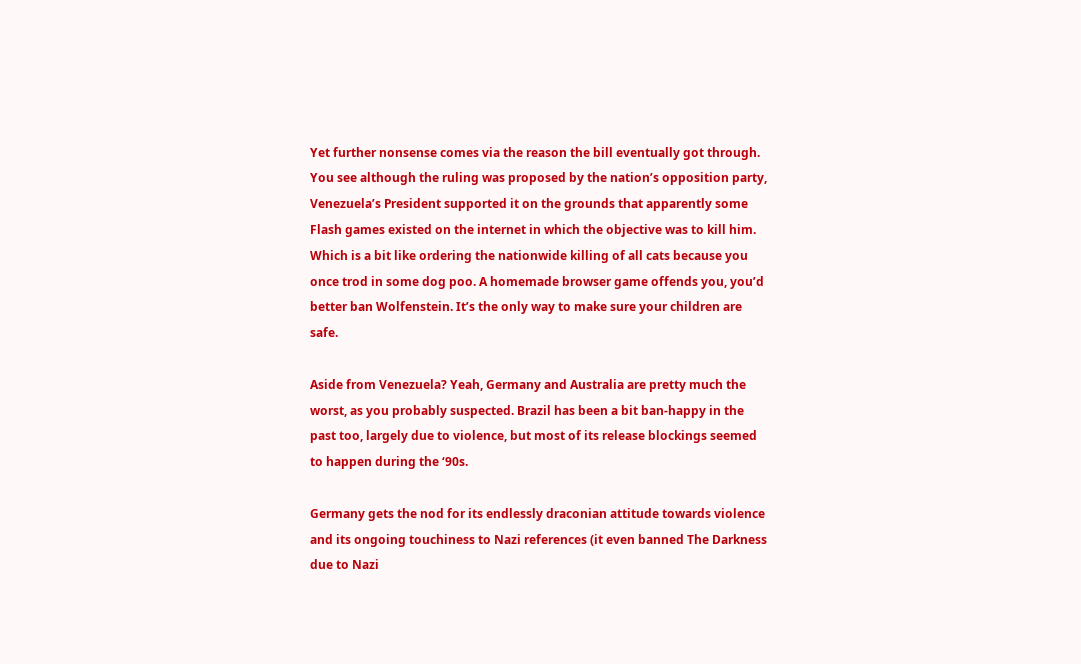Yet further nonsense comes via the reason the bill eventually got through. You see although the ruling was proposed by the nation’s opposition party, Venezuela’s President supported it on the grounds that apparently some Flash games existed on the internet in which the objective was to kill him. Which is a bit like ordering the nationwide killing of all cats because you once trod in some dog poo. A homemade browser game offends you, you’d better ban Wolfenstein. It’s the only way to make sure your children are safe.

Aside from Venezuela? Yeah, Germany and Australia are pretty much the worst, as you probably suspected. Brazil has been a bit ban-happy in the past too, largely due to violence, but most of its release blockings seemed to happen during the ‘90s.

Germany gets the nod for its endlessly draconian attitude towards violence and its ongoing touchiness to Nazi references (it even banned The Darkness due to Nazi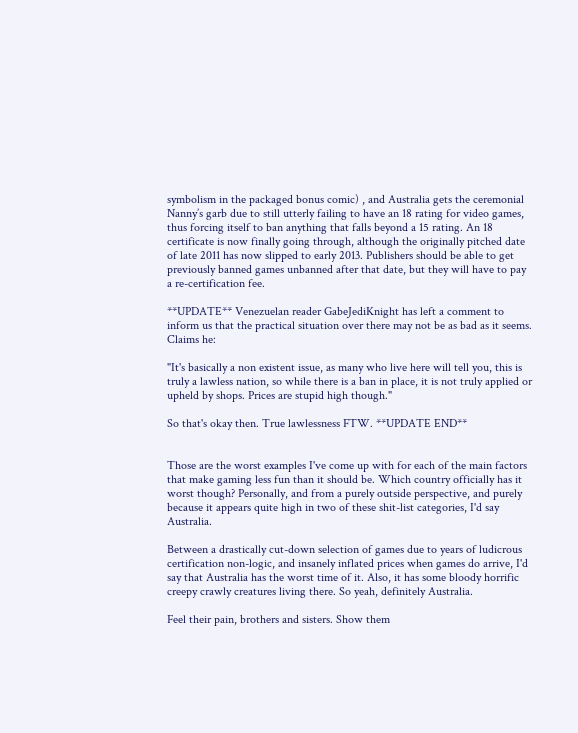symbolism in the packaged bonus comic) , and Australia gets the ceremonial Nanny’s garb due to still utterly failing to have an 18 rating for video games, thus forcing itself to ban anything that falls beyond a 15 rating. An 18 certificate is now finally going through, although the originally pitched date of late 2011 has now slipped to early 2013. Publishers should be able to get previously banned games unbanned after that date, but they will have to pay a re-certification fee.

**UPDATE** Venezuelan reader GabeJediKnight has left a comment to inform us that the practical situation over there may not be as bad as it seems. Claims he:

"It's basically a non existent issue, as many who live here will tell you, this is truly a lawless nation, so while there is a ban in place, it is not truly applied or upheld by shops. Prices are stupid high though."

So that's okay then. True lawlessness FTW. **UPDATE END**


Those are the worst examples I've come up with for each of the main factors that make gaming less fun than it should be. Which country officially has it worst though? Personally, and from a purely outside perspective, and purely because it appears quite high in two of these shit-list categories, I'd say Australia.

Between a drastically cut-down selection of games due to years of ludicrous certification non-logic, and insanely inflated prices when games do arrive, I'd say that Australia has the worst time of it. Also, it has some bloody horrific creepy crawly creatures living there. So yeah, definitely Australia.

Feel their pain, brothers and sisters. Show them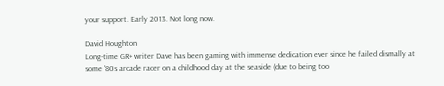your support. Early 2013. Not long now.

David Houghton
Long-time GR+ writer Dave has been gaming with immense dedication ever since he failed dismally at some '80s arcade racer on a childhood day at the seaside (due to being too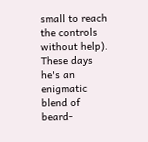small to reach the controls without help). These days he's an enigmatic blend of beard-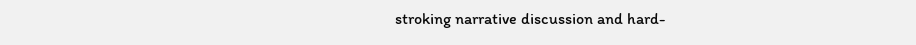stroking narrative discussion and hard-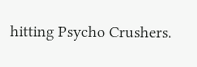hitting Psycho Crushers.